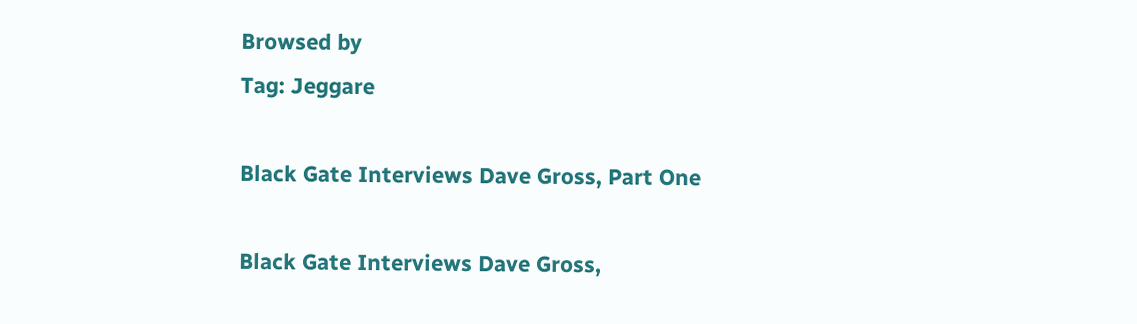Browsed by
Tag: Jeggare

Black Gate Interviews Dave Gross, Part One

Black Gate Interviews Dave Gross,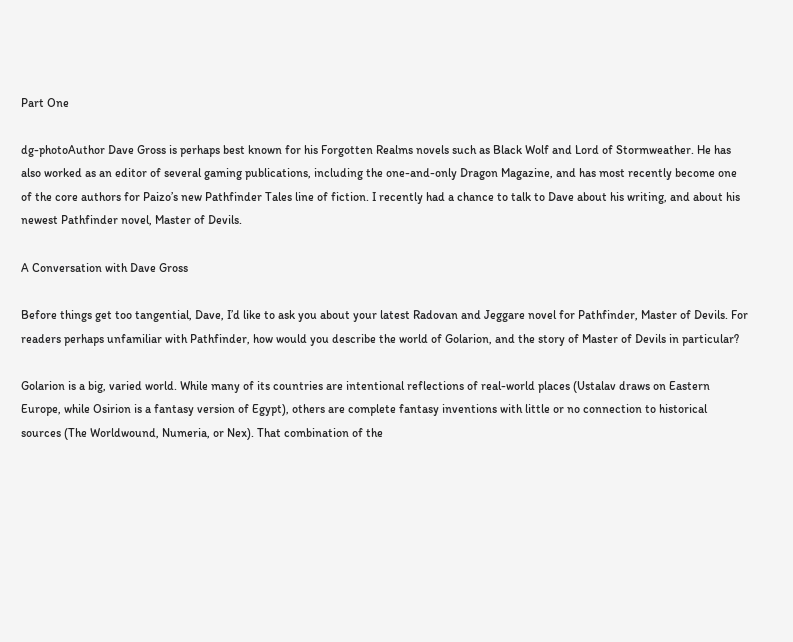Part One

dg-photoAuthor Dave Gross is perhaps best known for his Forgotten Realms novels such as Black Wolf and Lord of Stormweather. He has also worked as an editor of several gaming publications, including the one-and-only Dragon Magazine, and has most recently become one of the core authors for Paizo’s new Pathfinder Tales line of fiction. I recently had a chance to talk to Dave about his writing, and about his newest Pathfinder novel, Master of Devils.

A Conversation with Dave Gross

Before things get too tangential, Dave, I’d like to ask you about your latest Radovan and Jeggare novel for Pathfinder, Master of Devils. For readers perhaps unfamiliar with Pathfinder, how would you describe the world of Golarion, and the story of Master of Devils in particular?

Golarion is a big, varied world. While many of its countries are intentional reflections of real-world places (Ustalav draws on Eastern Europe, while Osirion is a fantasy version of Egypt), others are complete fantasy inventions with little or no connection to historical sources (The Worldwound, Numeria, or Nex). That combination of the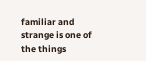familiar and strange is one of the things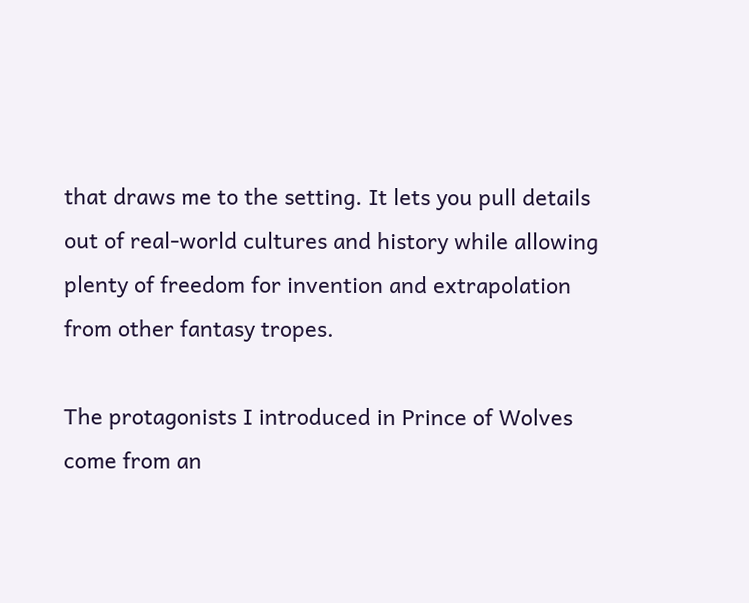that draws me to the setting. It lets you pull details out of real-world cultures and history while allowing plenty of freedom for invention and extrapolation from other fantasy tropes.

The protagonists I introduced in Prince of Wolves come from an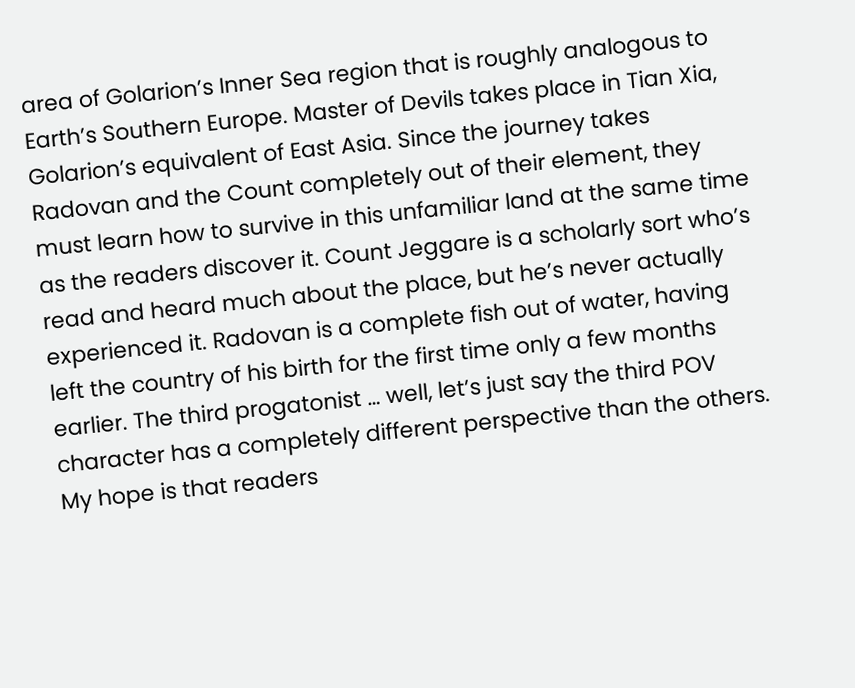area of Golarion’s Inner Sea region that is roughly analogous to Earth’s Southern Europe. Master of Devils takes place in Tian Xia, Golarion’s equivalent of East Asia. Since the journey takes Radovan and the Count completely out of their element, they must learn how to survive in this unfamiliar land at the same time as the readers discover it. Count Jeggare is a scholarly sort who’s read and heard much about the place, but he’s never actually experienced it. Radovan is a complete fish out of water, having left the country of his birth for the first time only a few months earlier. The third progatonist … well, let’s just say the third POV character has a completely different perspective than the others. My hope is that readers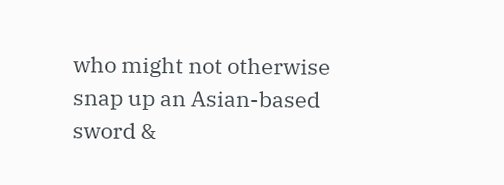who might not otherwise snap up an Asian-based sword &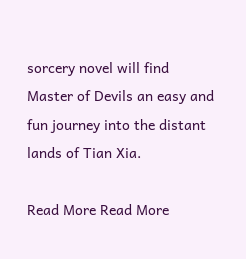sorcery novel will find Master of Devils an easy and fun journey into the distant lands of Tian Xia.

Read More Read More